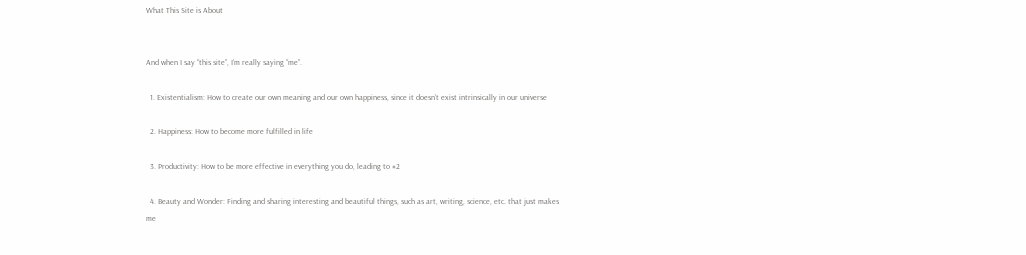What This Site is About


And when I say “this site”, I’m really saying “me”.

  1. Existentialism: How to create our own meaning and our own happiness, since it doesn’t exist intrinsically in our universe

  2. Happiness: How to become more fulfilled in life

  3. Productivity: How to be more effective in everything you do, leading to #2

  4. Beauty and Wonder: Finding and sharing interesting and beautiful things, such as art, writing, science, etc. that just makes me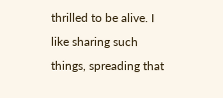thrilled to be alive. I like sharing such things, spreading that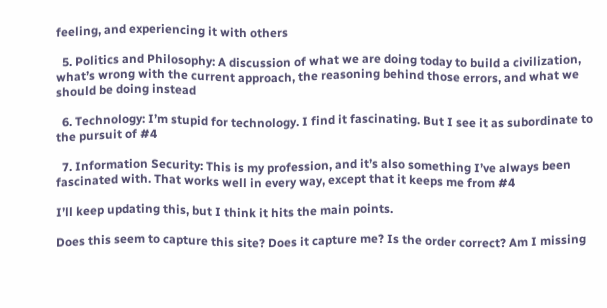feeling, and experiencing it with others

  5. Politics and Philosophy: A discussion of what we are doing today to build a civilization, what’s wrong with the current approach, the reasoning behind those errors, and what we should be doing instead

  6. Technology: I’m stupid for technology. I find it fascinating. But I see it as subordinate to the pursuit of #4

  7. Information Security: This is my profession, and it’s also something I’ve always been fascinated with. That works well in every way, except that it keeps me from #4

I’ll keep updating this, but I think it hits the main points.

Does this seem to capture this site? Does it capture me? Is the order correct? Am I missing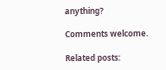anything?

Comments welcome.

Related posts: